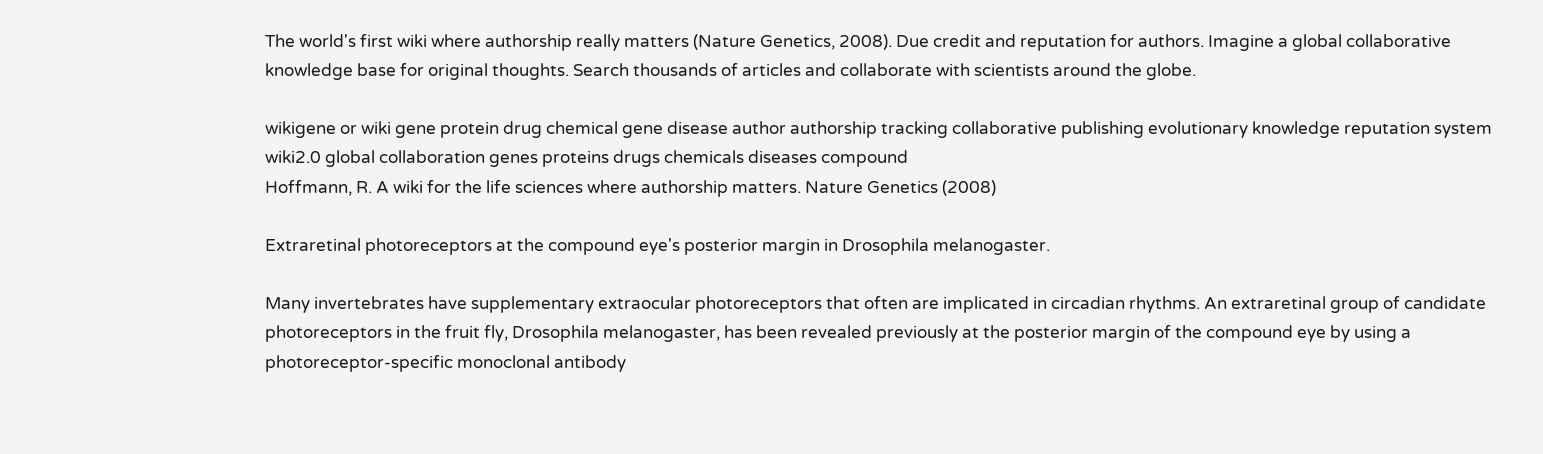The world's first wiki where authorship really matters (Nature Genetics, 2008). Due credit and reputation for authors. Imagine a global collaborative knowledge base for original thoughts. Search thousands of articles and collaborate with scientists around the globe.

wikigene or wiki gene protein drug chemical gene disease author authorship tracking collaborative publishing evolutionary knowledge reputation system wiki2.0 global collaboration genes proteins drugs chemicals diseases compound
Hoffmann, R. A wiki for the life sciences where authorship matters. Nature Genetics (2008)

Extraretinal photoreceptors at the compound eye's posterior margin in Drosophila melanogaster.

Many invertebrates have supplementary extraocular photoreceptors that often are implicated in circadian rhythms. An extraretinal group of candidate photoreceptors in the fruit fly, Drosophila melanogaster, has been revealed previously at the posterior margin of the compound eye by using a photoreceptor-specific monoclonal antibody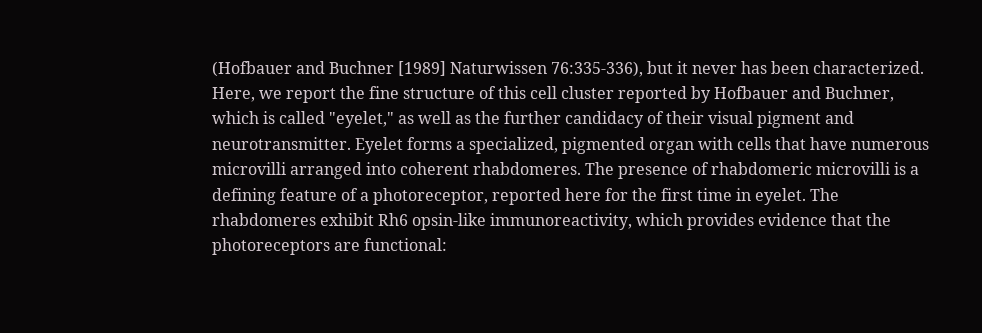(Hofbauer and Buchner [1989] Naturwissen 76:335-336), but it never has been characterized. Here, we report the fine structure of this cell cluster reported by Hofbauer and Buchner, which is called "eyelet," as well as the further candidacy of their visual pigment and neurotransmitter. Eyelet forms a specialized, pigmented organ with cells that have numerous microvilli arranged into coherent rhabdomeres. The presence of rhabdomeric microvilli is a defining feature of a photoreceptor, reported here for the first time in eyelet. The rhabdomeres exhibit Rh6 opsin-like immunoreactivity, which provides evidence that the photoreceptors are functional: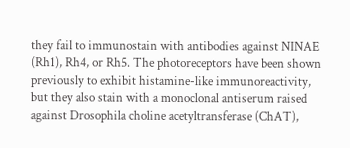they fail to immunostain with antibodies against NINAE (Rh1), Rh4, or Rh5. The photoreceptors have been shown previously to exhibit histamine-like immunoreactivity, but they also stain with a monoclonal antiserum raised against Drosophila choline acetyltransferase (ChAT),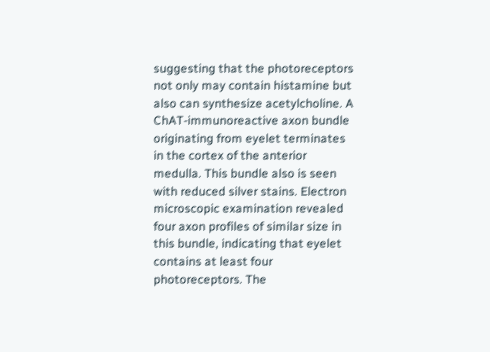suggesting that the photoreceptors not only may contain histamine but also can synthesize acetylcholine. A ChAT-immunoreactive axon bundle originating from eyelet terminates in the cortex of the anterior medulla. This bundle also is seen with reduced silver stains. Electron microscopic examination revealed four axon profiles of similar size in this bundle, indicating that eyelet contains at least four photoreceptors. The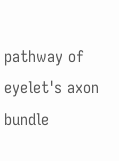pathway of eyelet's axon bundle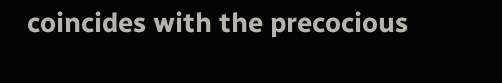coincides with the precocious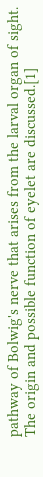pathway of Bolwig's nerve that arises from the larval organ of sight. The origin and possible function of eyelet are discussed.[1]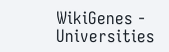WikiGenes - Universities